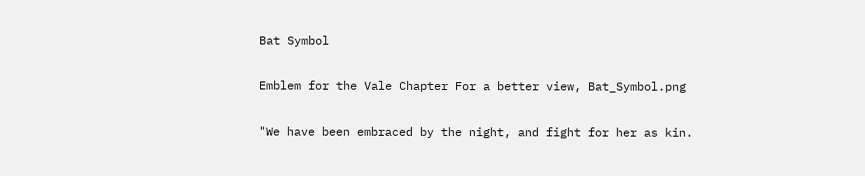Bat Symbol

Emblem for the Vale Chapter For a better view, Bat_Symbol.png

"We have been embraced by the night, and fight for her as kin.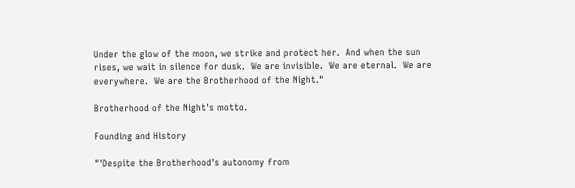Under the glow of the moon, we strike and protect her.  And when the sun rises, we wait in silence for dusk.  We are invisible.  We are eternal.  We are everywhere.  We are the Brotherhood of the Night."

Brotherhood of the Night's motto.

Founding and History

"'Despite the Brotherhood's autonomy from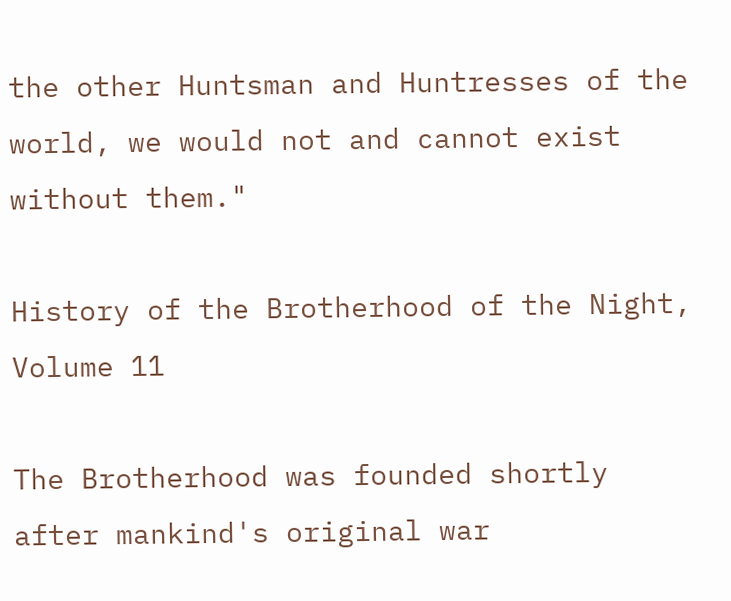the other Huntsman and Huntresses of the world, we would not and cannot exist without them."

History of the Brotherhood of the Night, Volume 11

The Brotherhood was founded shortly after mankind's original war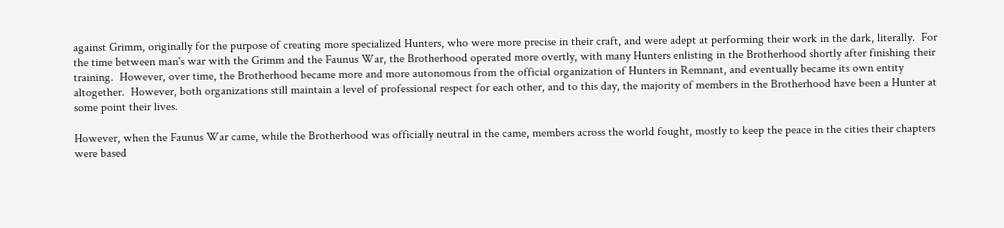against Grimm, originally for the purpose of creating more specialized Hunters, who were more precise in their craft, and were adept at performing their work in the dark, literally.  For the time between man's war with the Grimm and the Faunus War, the Brotherhood operated more overtly, with many Hunters enlisting in the Brotherhood shortly after finishing their training.  However, over time, the Brotherhood became more and more autonomous from the official organization of Hunters in Remnant, and eventually became its own entity altogether.  However, both organizations still maintain a level of professional respect for each other, and to this day, the majority of members in the Brotherhood have been a Hunter at some point their lives.

However, when the Faunus War came, while the Brotherhood was officially neutral in the came, members across the world fought, mostly to keep the peace in the cities their chapters were based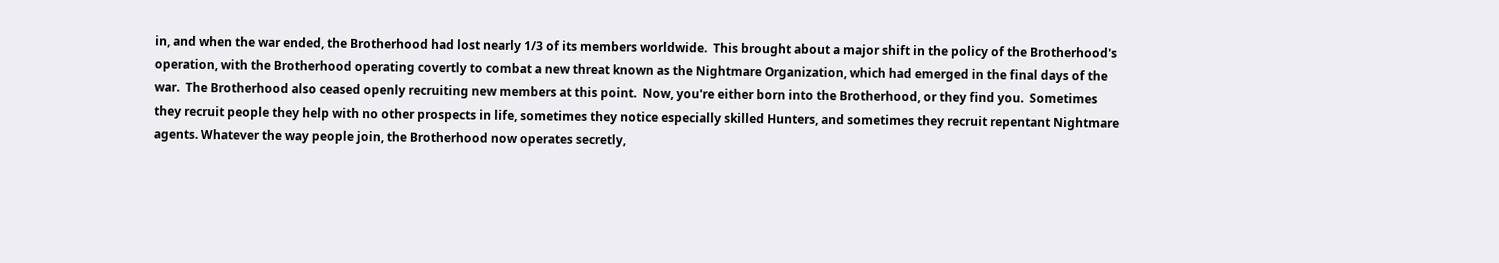in, and when the war ended, the Brotherhood had lost nearly 1/3 of its members worldwide.  This brought about a major shift in the policy of the Brotherhood's operation, with the Brotherhood operating covertly to combat a new threat known as the Nightmare Organization, which had emerged in the final days of the war.  The Brotherhood also ceased openly recruiting new members at this point.  Now, you're either born into the Brotherhood, or they find you.  Sometimes they recruit people they help with no other prospects in life, sometimes they notice especially skilled Hunters, and sometimes they recruit repentant Nightmare agents. Whatever the way people join, the Brotherhood now operates secretly,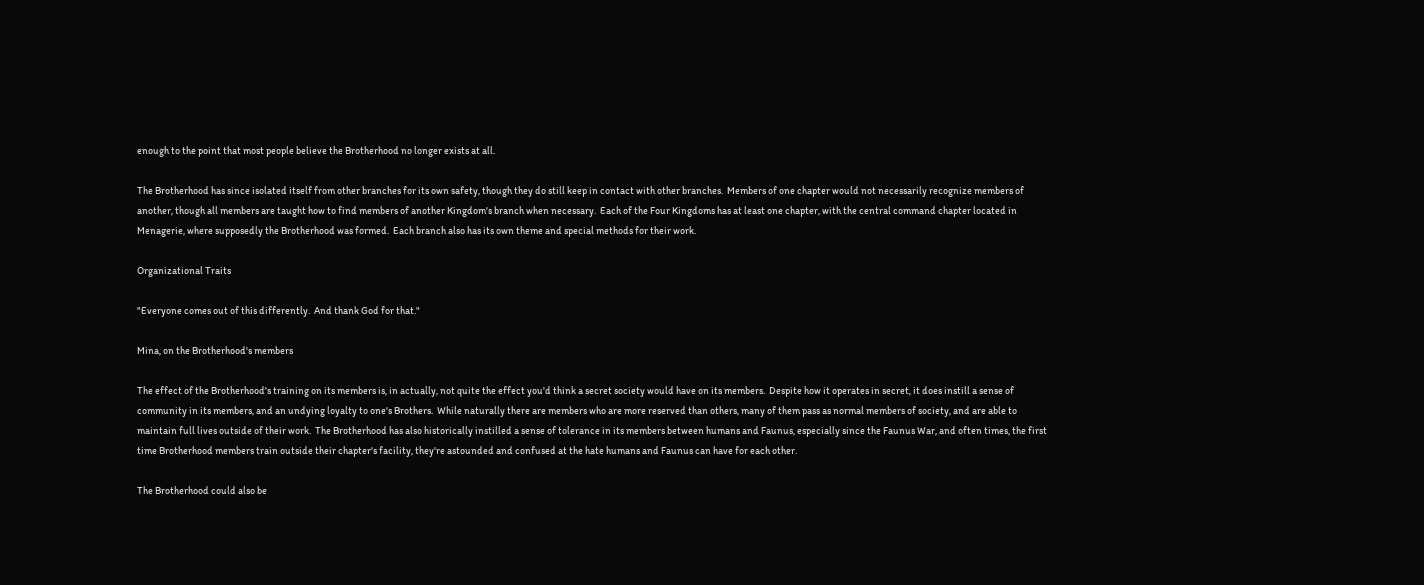enough to the point that most people believe the Brotherhood no longer exists at all.

The Brotherhood has since isolated itself from other branches for its own safety, though they do still keep in contact with other branches.  Members of one chapter would not necessarily recognize members of another, though all members are taught how to find members of another Kingdom's branch when necessary.  Each of the Four Kingdoms has at least one chapter, with the central command chapter located in Menagerie, where supposedly the Brotherhood was formed.  Each branch also has its own theme and special methods for their work.

Organizational Traits

"Everyone comes out of this differently.  And thank God for that."

Mina, on the Brotherhood's members

The effect of the Brotherhood's training on its members is, in actually, not quite the effect you'd think a secret society would have on its members.  Despite how it operates in secret, it does instill a sense of community in its members, and an undying loyalty to one's Brothers.  While naturally there are members who are more reserved than others, many of them pass as normal members of society, and are able to maintain full lives outside of their work.  The Brotherhood has also historically instilled a sense of tolerance in its members between humans and Faunus, especially since the Faunus War, and often times, the first time Brotherhood members train outside their chapter's facility, they're astounded and confused at the hate humans and Faunus can have for each other.

The Brotherhood could also be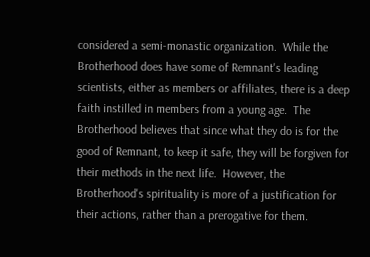considered a semi-monastic organization.  While the Brotherhood does have some of Remnant's leading scientists, either as members or affiliates, there is a deep faith instilled in members from a young age.  The Brotherhood believes that since what they do is for the good of Remnant, to keep it safe, they will be forgiven for their methods in the next life.  However, the Brotherhood's spirituality is more of a justification for their actions, rather than a prerogative for them.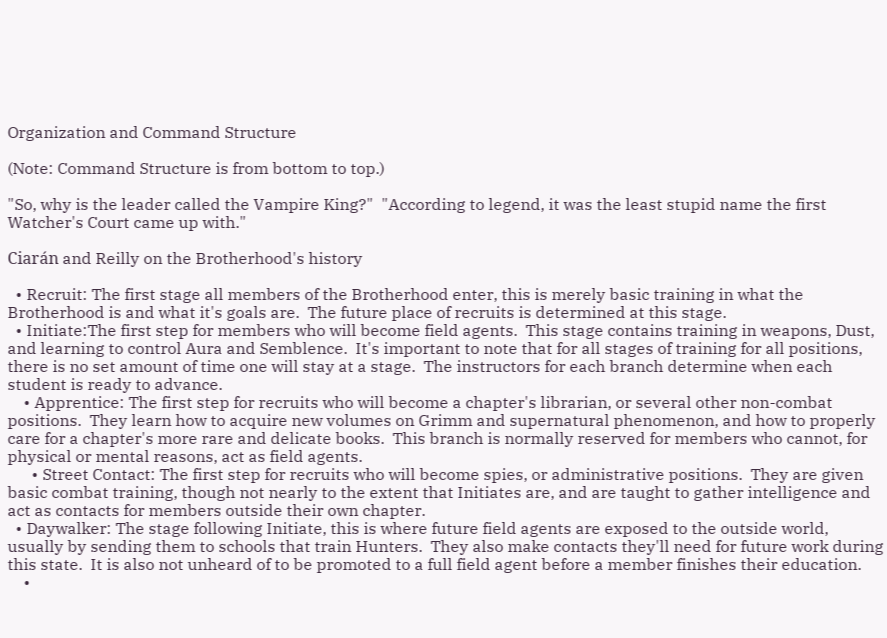Organization and Command Structure

(Note: Command Structure is from bottom to top.)

"So, why is the leader called the Vampire King?"  "According to legend, it was the least stupid name the first Watcher's Court came up with."

Ciarán and Reilly on the Brotherhood's history

  • Recruit: The first stage all members of the Brotherhood enter, this is merely basic training in what the Brotherhood is and what it's goals are.  The future place of recruits is determined at this stage.
  • Initiate:The first step for members who will become field agents.  This stage contains training in weapons, Dust, and learning to control Aura and Semblence.  It's important to note that for all stages of training for all positions, there is no set amount of time one will stay at a stage.  The instructors for each branch determine when each student is ready to advance.
    • Apprentice: The first step for recruits who will become a chapter's librarian, or several other non-combat positions.  They learn how to acquire new volumes on Grimm and supernatural phenomenon, and how to properly care for a chapter's more rare and delicate books.  This branch is normally reserved for members who cannot, for physical or mental reasons, act as field agents.
      • Street Contact: The first step for recruits who will become spies, or administrative positions.  They are given basic combat training, though not nearly to the extent that Initiates are, and are taught to gather intelligence and act as contacts for members outside their own chapter.
  • Daywalker: The stage following Initiate, this is where future field agents are exposed to the outside world, usually by sending them to schools that train Hunters.  They also make contacts they'll need for future work during this state.  It is also not unheard of to be promoted to a full field agent before a member finishes their education.
    •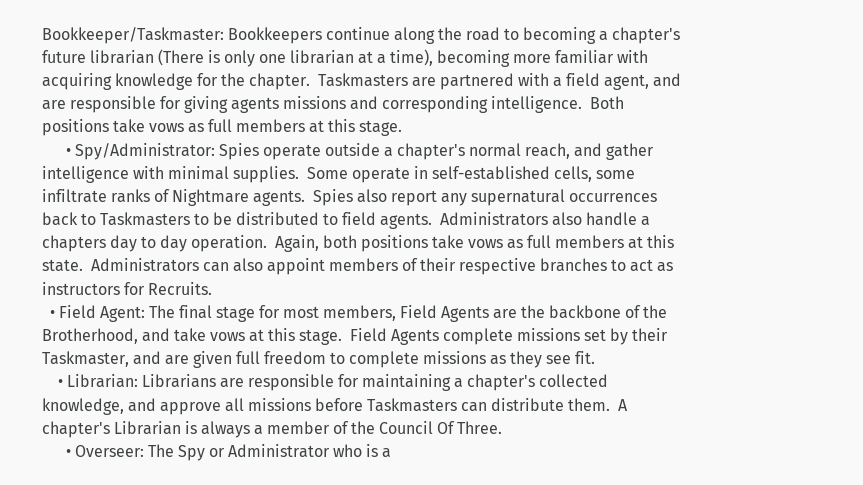Bookkeeper/Taskmaster: Bookkeepers continue along the road to becoming a chapter's future librarian (There is only one librarian at a time), becoming more familiar with acquiring knowledge for the chapter.  Taskmasters are partnered with a field agent, and are responsible for giving agents missions and corresponding intelligence.  Both positions take vows as full members at this stage.
      • Spy/Administrator: Spies operate outside a chapter's normal reach, and gather intelligence with minimal supplies.  Some operate in self-established cells, some infiltrate ranks of Nightmare agents.  Spies also report any supernatural occurrences back to Taskmasters to be distributed to field agents.  Administrators also handle a chapters day to day operation.  Again, both positions take vows as full members at this state.  Administrators can also appoint members of their respective branches to act as instructors for Recruits.
  • Field Agent: The final stage for most members, Field Agents are the backbone of the Brotherhood, and take vows at this stage.  Field Agents complete missions set by their Taskmaster, and are given full freedom to complete missions as they see fit.
    • Librarian: Librarians are responsible for maintaining a chapter's collected knowledge, and approve all missions before Taskmasters can distribute them.  A chapter's Librarian is always a member of the Council Of Three.
      • Overseer: The Spy or Administrator who is a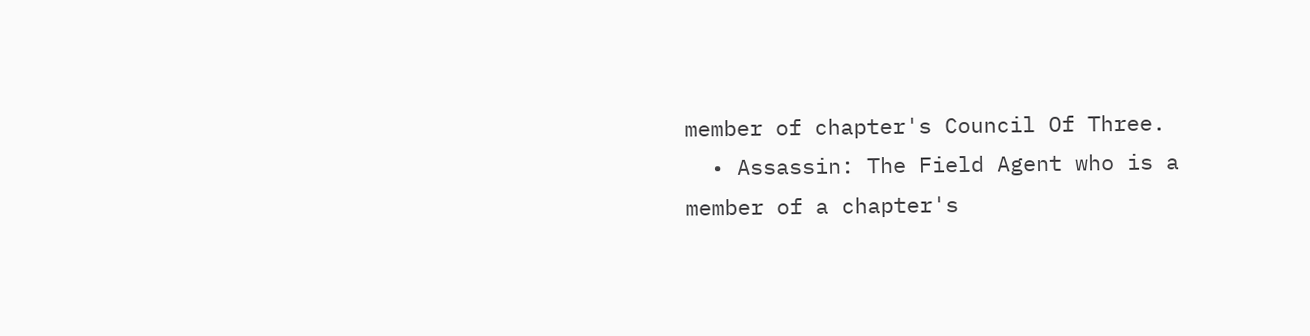member of chapter's Council Of Three.
  • Assassin: The Field Agent who is a member of a chapter's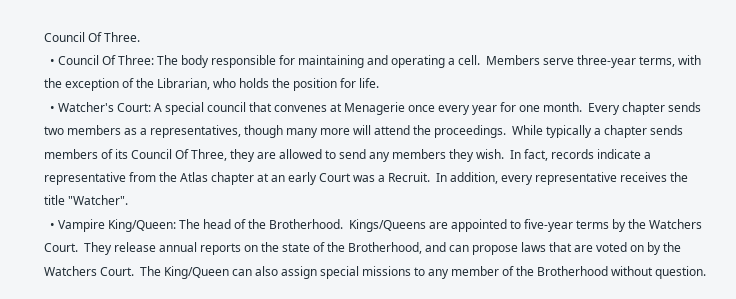Council Of Three.
  • Council Of Three: The body responsible for maintaining and operating a cell.  Members serve three-year terms, with the exception of the Librarian, who holds the position for life.
  • Watcher's Court: A special council that convenes at Menagerie once every year for one month.  Every chapter sends two members as a representatives, though many more will attend the proceedings.  While typically a chapter sends members of its Council Of Three, they are allowed to send any members they wish.  In fact, records indicate a representative from the Atlas chapter at an early Court was a Recruit.  In addition, every representative receives the title "Watcher".
  • Vampire King/Queen: The head of the Brotherhood.  Kings/Queens are appointed to five-year terms by the Watchers Court.  They release annual reports on the state of the Brotherhood, and can propose laws that are voted on by the Watchers Court.  The King/Queen can also assign special missions to any member of the Brotherhood without question.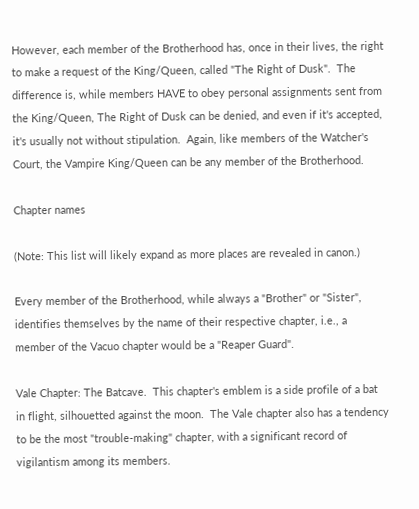However, each member of the Brotherhood has, once in their lives, the right to make a request of the King/Queen, called "The Right of Dusk".  The difference is, while members HAVE to obey personal assignments sent from the King/Queen, The Right of Dusk can be denied, and even if it's accepted, it's usually not without stipulation.  Again, like members of the Watcher's Court, the Vampire King/Queen can be any member of the Brotherhood.

Chapter names

(Note: This list will likely expand as more places are revealed in canon.)

Every member of the Brotherhood, while always a "Brother" or "Sister", identifies themselves by the name of their respective chapter, i.e., a member of the Vacuo chapter would be a "Reaper Guard".

Vale Chapter: The Batcave.  This chapter's emblem is a side profile of a bat in flight, silhouetted against the moon.  The Vale chapter also has a tendency to be the most "trouble-making" chapter, with a significant record of vigilantism among its members.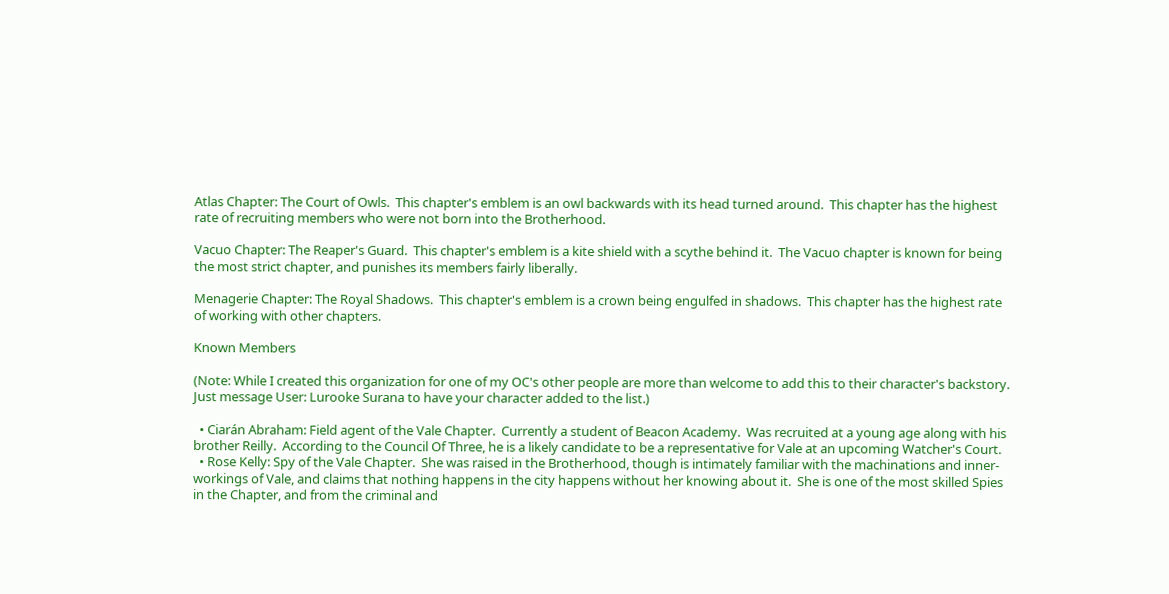Atlas Chapter: The Court of Owls.  This chapter's emblem is an owl backwards with its head turned around.  This chapter has the highest rate of recruiting members who were not born into the Brotherhood.

Vacuo Chapter: The Reaper's Guard.  This chapter's emblem is a kite shield with a scythe behind it.  The Vacuo chapter is known for being the most strict chapter, and punishes its members fairly liberally.

Menagerie Chapter: The Royal Shadows.  This chapter's emblem is a crown being engulfed in shadows.  This chapter has the highest rate of working with other chapters.

Known Members

(Note: While I created this organization for one of my OC's other people are more than welcome to add this to their character's backstory.  Just message User: Lurooke Surana to have your character added to the list.)

  • Ciarán Abraham: Field agent of the Vale Chapter.  Currently a student of Beacon Academy.  Was recruited at a young age along with his brother Reilly.  According to the Council Of Three, he is a likely candidate to be a representative for Vale at an upcoming Watcher's Court.
  • Rose Kelly: Spy of the Vale Chapter.  She was raised in the Brotherhood, though is intimately familiar with the machinations and inner-workings of Vale, and claims that nothing happens in the city happens without her knowing about it.  She is one of the most skilled Spies in the Chapter, and from the criminal and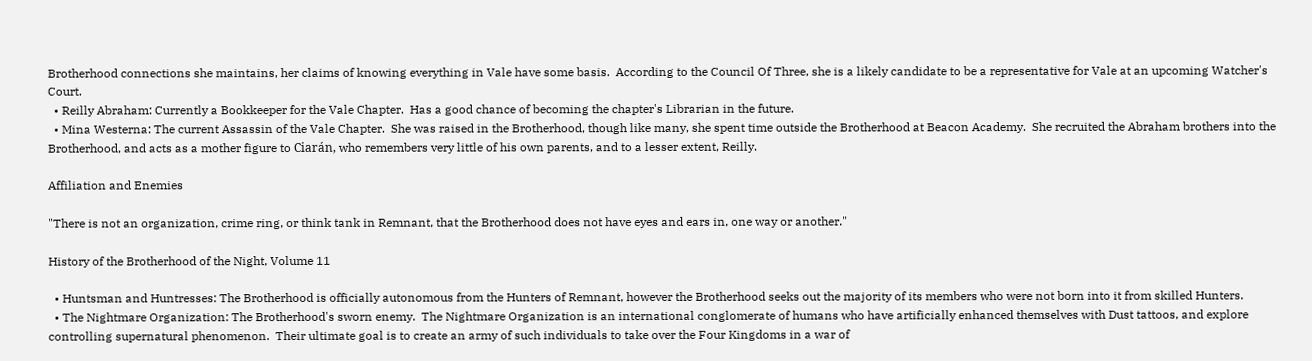Brotherhood connections she maintains, her claims of knowing everything in Vale have some basis.  According to the Council Of Three, she is a likely candidate to be a representative for Vale at an upcoming Watcher's Court.
  • Reilly Abraham: Currently a Bookkeeper for the Vale Chapter.  Has a good chance of becoming the chapter's Librarian in the future.
  • Mina Westerna: The current Assassin of the Vale Chapter.  She was raised in the Brotherhood, though like many, she spent time outside the Brotherhood at Beacon Academy.  She recruited the Abraham brothers into the Brotherhood, and acts as a mother figure to Ciarán, who remembers very little of his own parents, and to a lesser extent, Reilly.

Affiliation and Enemies

"There is not an organization, crime ring, or think tank in Remnant, that the Brotherhood does not have eyes and ears in, one way or another."

History of the Brotherhood of the Night, Volume 11

  • Huntsman and Huntresses: The Brotherhood is officially autonomous from the Hunters of Remnant, however the Brotherhood seeks out the majority of its members who were not born into it from skilled Hunters.
  • The Nightmare Organization: The Brotherhood's sworn enemy.  The Nightmare Organization is an international conglomerate of humans who have artificially enhanced themselves with Dust tattoos, and explore controlling supernatural phenomenon.  Their ultimate goal is to create an army of such individuals to take over the Four Kingdoms in a war of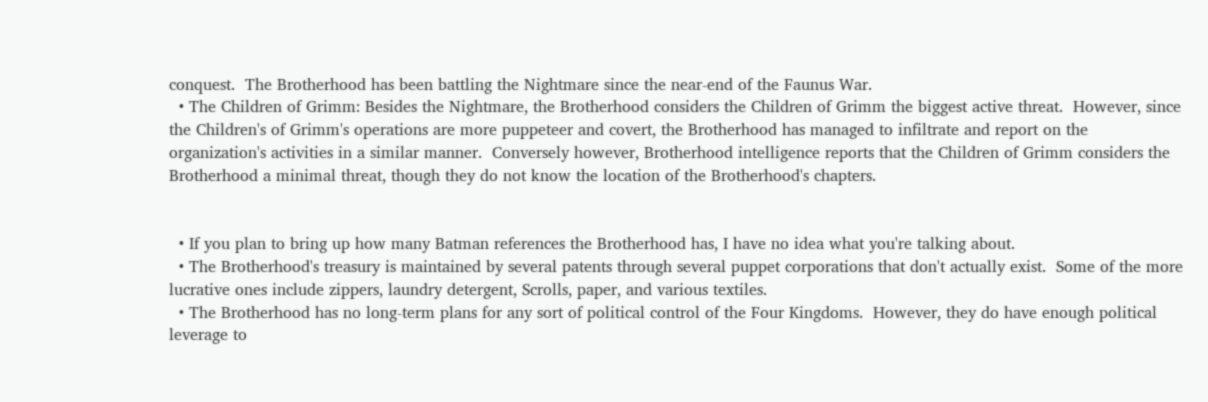conquest.  The Brotherhood has been battling the Nightmare since the near-end of the Faunus War.
  • The Children of Grimm: Besides the Nightmare, the Brotherhood considers the Children of Grimm the biggest active threat.  However, since the Children's of Grimm's operations are more puppeteer and covert, the Brotherhood has managed to infiltrate and report on the organization's activities in a similar manner.  Conversely however, Brotherhood intelligence reports that the Children of Grimm considers the Brotherhood a minimal threat, though they do not know the location of the Brotherhood's chapters.


  • If you plan to bring up how many Batman references the Brotherhood has, I have no idea what you're talking about.
  • The Brotherhood's treasury is maintained by several patents through several puppet corporations that don't actually exist.  Some of the more lucrative ones include zippers, laundry detergent, Scrolls, paper, and various textiles.
  • The Brotherhood has no long-term plans for any sort of political control of the Four Kingdoms.  However, they do have enough political leverage to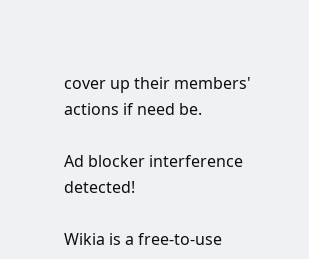cover up their members' actions if need be.

Ad blocker interference detected!

Wikia is a free-to-use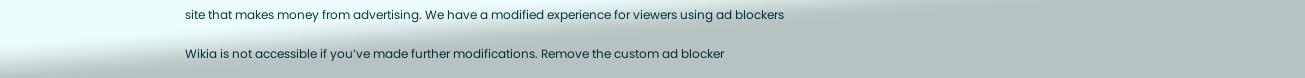site that makes money from advertising. We have a modified experience for viewers using ad blockers

Wikia is not accessible if you’ve made further modifications. Remove the custom ad blocker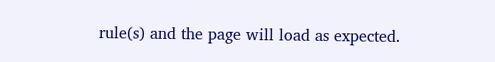rule(s) and the page will load as expected.